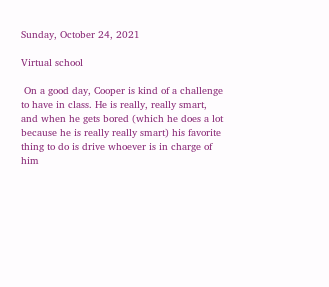Sunday, October 24, 2021

Virtual school

 On a good day, Cooper is kind of a challenge to have in class. He is really, really smart, and when he gets bored (which he does a lot because he is really really smart) his favorite thing to do is drive whoever is in charge of him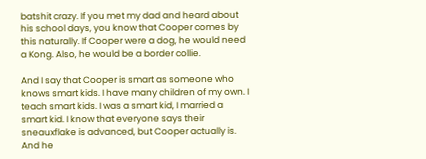batshit crazy. If you met my dad and heard about his school days, you know that Cooper comes by this naturally. If Cooper were a dog, he would need a Kong. Also, he would be a border collie.

And I say that Cooper is smart as someone who knows smart kids. I have many children of my own. I teach smart kids. I was a smart kid, I married a smart kid. I know that everyone says their sneauxflake is advanced, but Cooper actually is. And he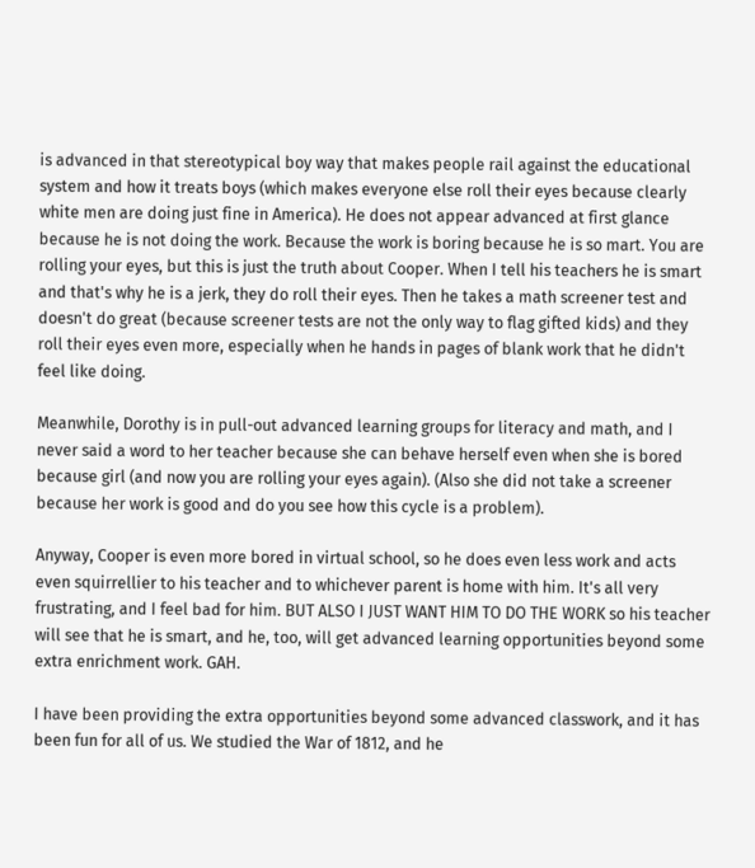is advanced in that stereotypical boy way that makes people rail against the educational system and how it treats boys (which makes everyone else roll their eyes because clearly white men are doing just fine in America). He does not appear advanced at first glance because he is not doing the work. Because the work is boring because he is so mart. You are rolling your eyes, but this is just the truth about Cooper. When I tell his teachers he is smart and that's why he is a jerk, they do roll their eyes. Then he takes a math screener test and doesn't do great (because screener tests are not the only way to flag gifted kids) and they roll their eyes even more, especially when he hands in pages of blank work that he didn't feel like doing.

Meanwhile, Dorothy is in pull-out advanced learning groups for literacy and math, and I never said a word to her teacher because she can behave herself even when she is bored because girl (and now you are rolling your eyes again). (Also she did not take a screener because her work is good and do you see how this cycle is a problem).

Anyway, Cooper is even more bored in virtual school, so he does even less work and acts even squirrellier to his teacher and to whichever parent is home with him. It's all very frustrating, and I feel bad for him. BUT ALSO I JUST WANT HIM TO DO THE WORK so his teacher will see that he is smart, and he, too, will get advanced learning opportunities beyond some extra enrichment work. GAH.

I have been providing the extra opportunities beyond some advanced classwork, and it has been fun for all of us. We studied the War of 1812, and he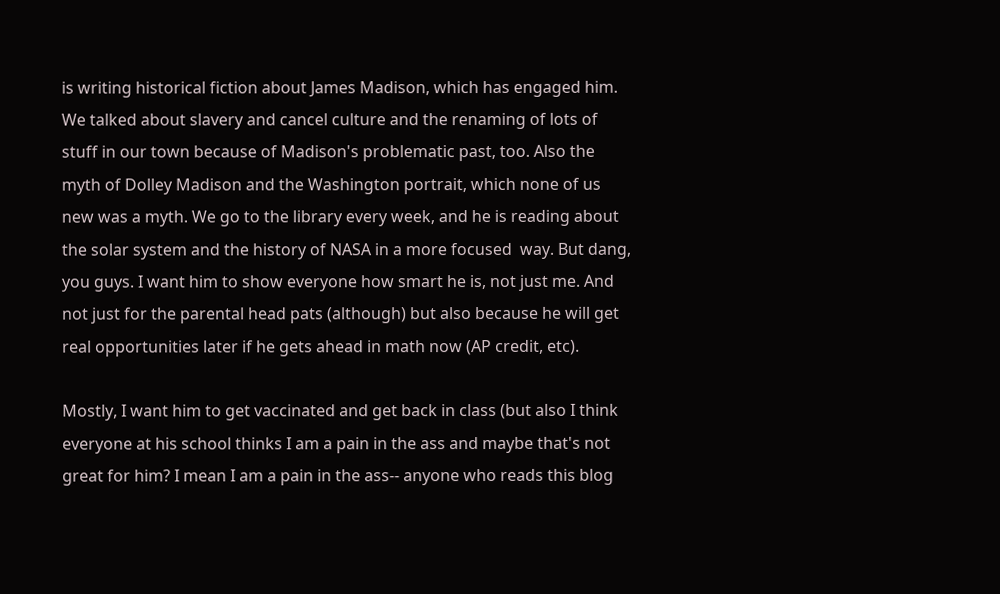is writing historical fiction about James Madison, which has engaged him. We talked about slavery and cancel culture and the renaming of lots of stuff in our town because of Madison's problematic past, too. Also the myth of Dolley Madison and the Washington portrait, which none of us new was a myth. We go to the library every week, and he is reading about the solar system and the history of NASA in a more focused  way. But dang, you guys. I want him to show everyone how smart he is, not just me. And not just for the parental head pats (although) but also because he will get real opportunities later if he gets ahead in math now (AP credit, etc).

Mostly, I want him to get vaccinated and get back in class (but also I think everyone at his school thinks I am a pain in the ass and maybe that's not great for him? I mean I am a pain in the ass-- anyone who reads this blog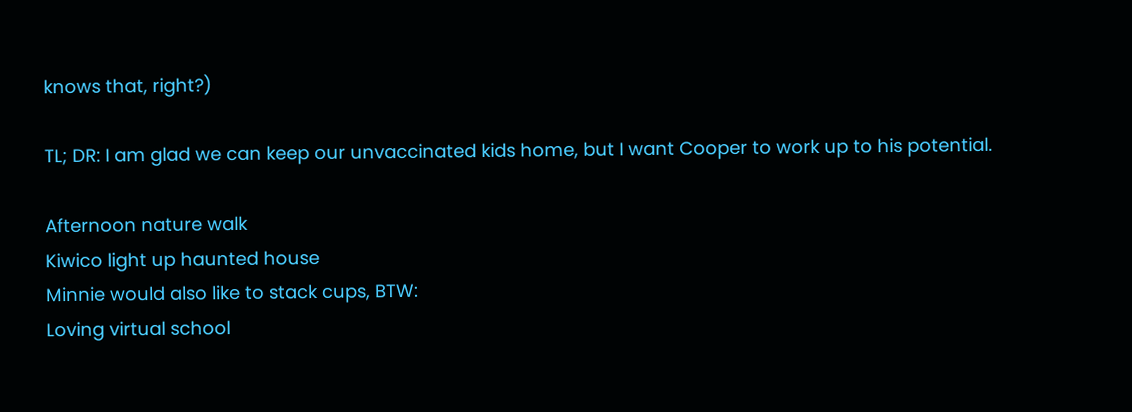knows that, right?)

TL; DR: I am glad we can keep our unvaccinated kids home, but I want Cooper to work up to his potential.

Afternoon nature walk
Kiwico light up haunted house
Minnie would also like to stack cups, BTW:
Loving virtual school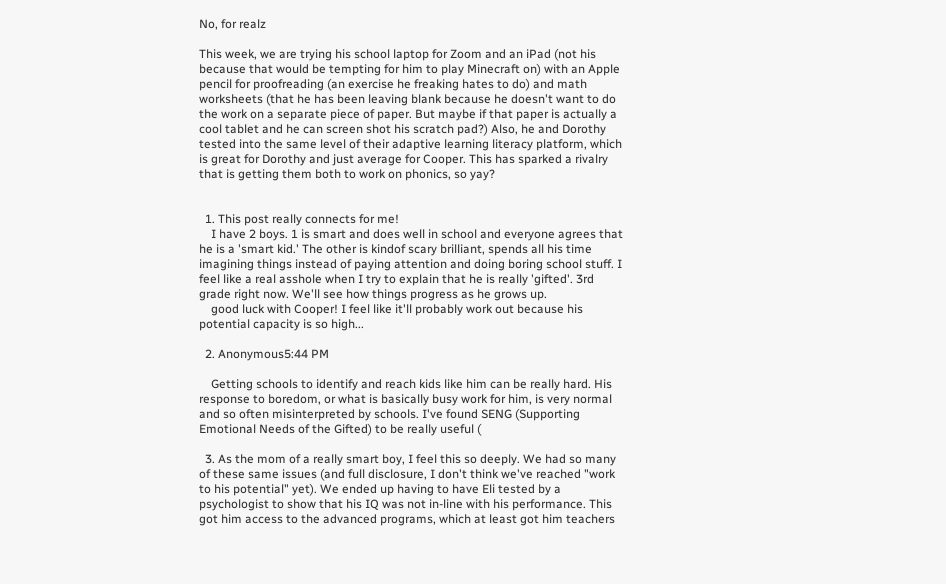No, for realz

This week, we are trying his school laptop for Zoom and an iPad (not his because that would be tempting for him to play Minecraft on) with an Apple pencil for proofreading (an exercise he freaking hates to do) and math worksheets (that he has been leaving blank because he doesn't want to do the work on a separate piece of paper. But maybe if that paper is actually a cool tablet and he can screen shot his scratch pad?) Also, he and Dorothy tested into the same level of their adaptive learning literacy platform, which is great for Dorothy and just average for Cooper. This has sparked a rivalry that is getting them both to work on phonics, so yay?


  1. This post really connects for me!
    I have 2 boys. 1 is smart and does well in school and everyone agrees that he is a 'smart kid.' The other is kindof scary brilliant, spends all his time imagining things instead of paying attention and doing boring school stuff. I feel like a real asshole when I try to explain that he is really 'gifted'. 3rd grade right now. We'll see how things progress as he grows up.
    good luck with Cooper! I feel like it'll probably work out because his potential capacity is so high...

  2. Anonymous5:44 PM

    Getting schools to identify and reach kids like him can be really hard. His response to boredom, or what is basically busy work for him, is very normal and so often misinterpreted by schools. I've found SENG (Supporting Emotional Needs of the Gifted) to be really useful (

  3. As the mom of a really smart boy, I feel this so deeply. We had so many of these same issues (and full disclosure, I don't think we've reached "work to his potential" yet). We ended up having to have Eli tested by a psychologist to show that his IQ was not in-line with his performance. This got him access to the advanced programs, which at least got him teachers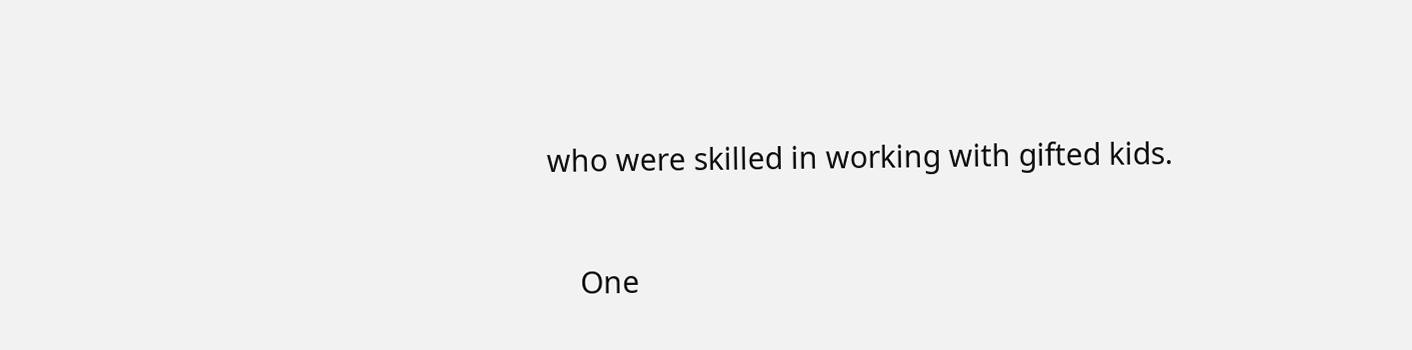who were skilled in working with gifted kids.

    One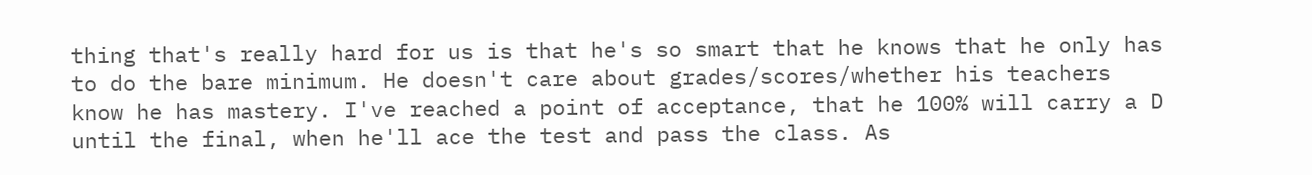thing that's really hard for us is that he's so smart that he knows that he only has to do the bare minimum. He doesn't care about grades/scores/whether his teachers know he has mastery. I've reached a point of acceptance, that he 100% will carry a D until the final, when he'll ace the test and pass the class. As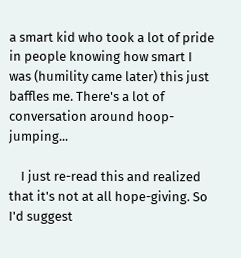a smart kid who took a lot of pride in people knowing how smart I was (humility came later) this just baffles me. There's a lot of conversation around hoop-jumping...

    I just re-read this and realized that it's not at all hope-giving. So I'd suggest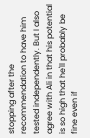stopping after the recommendation to have him tested independently. But I also agree with Ali in that his potential is so high that he'll probably be fine even if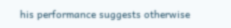his performance suggests otherwise